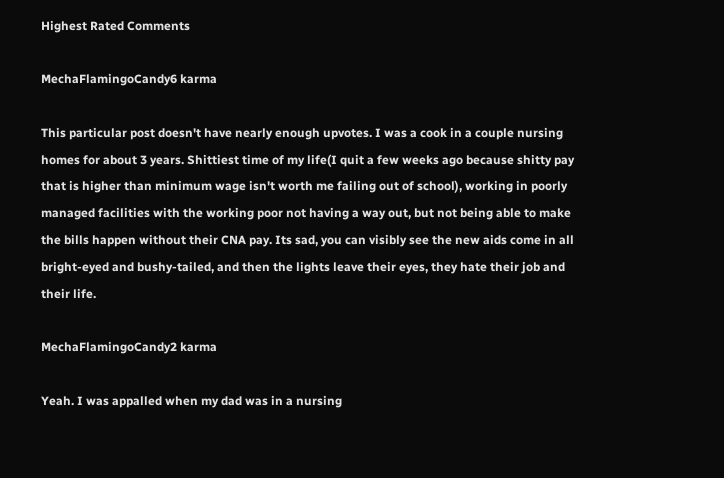Highest Rated Comments

MechaFlamingoCandy6 karma

This particular post doesn't have nearly enough upvotes. I was a cook in a couple nursing homes for about 3 years. Shittiest time of my life(I quit a few weeks ago because shitty pay that is higher than minimum wage isn't worth me failing out of school), working in poorly managed facilities with the working poor not having a way out, but not being able to make the bills happen without their CNA pay. Its sad, you can visibly see the new aids come in all bright-eyed and bushy-tailed, and then the lights leave their eyes, they hate their job and their life.

MechaFlamingoCandy2 karma

Yeah. I was appalled when my dad was in a nursing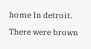home In detroit. There were brown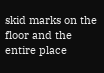skid marks on the floor and the entire place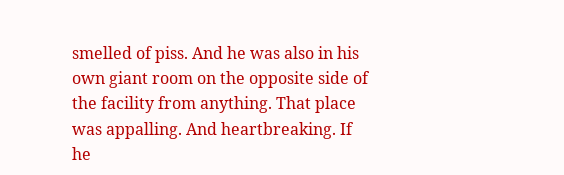smelled of piss. And he was also in his own giant room on the opposite side of the facility from anything. That place was appalling. And heartbreaking. If he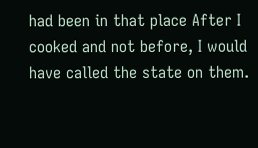had been in that place After I cooked and not before, I would have called the state on them.